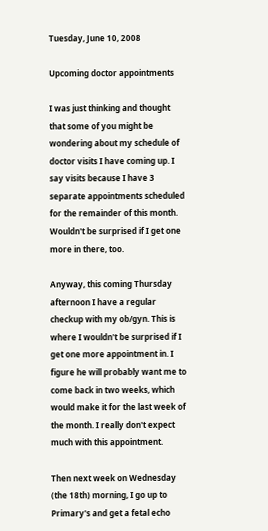Tuesday, June 10, 2008

Upcoming doctor appointments

I was just thinking and thought that some of you might be wondering about my schedule of doctor visits I have coming up. I say visits because I have 3 separate appointments scheduled for the remainder of this month. Wouldn't be surprised if I get one more in there, too.

Anyway, this coming Thursday afternoon I have a regular checkup with my ob/gyn. This is where I wouldn't be surprised if I get one more appointment in. I figure he will probably want me to come back in two weeks, which would make it for the last week of the month. I really don't expect much with this appointment.

Then next week on Wednesday (the 18th) morning, I go up to Primary's and get a fetal echo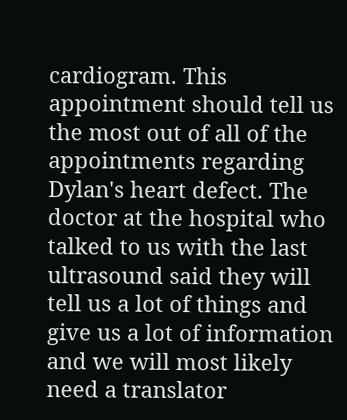cardiogram. This appointment should tell us the most out of all of the appointments regarding Dylan's heart defect. The doctor at the hospital who talked to us with the last ultrasound said they will tell us a lot of things and give us a lot of information and we will most likely need a translator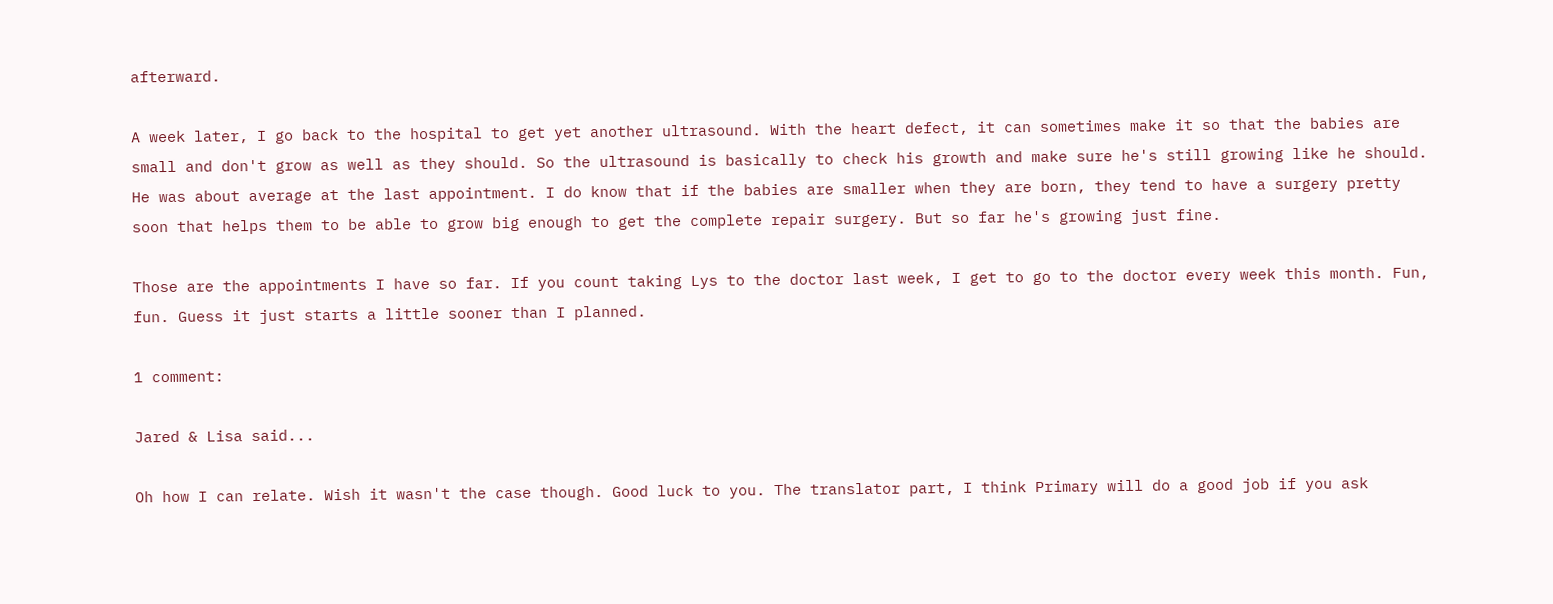afterward.

A week later, I go back to the hospital to get yet another ultrasound. With the heart defect, it can sometimes make it so that the babies are small and don't grow as well as they should. So the ultrasound is basically to check his growth and make sure he's still growing like he should. He was about average at the last appointment. I do know that if the babies are smaller when they are born, they tend to have a surgery pretty soon that helps them to be able to grow big enough to get the complete repair surgery. But so far he's growing just fine.

Those are the appointments I have so far. If you count taking Lys to the doctor last week, I get to go to the doctor every week this month. Fun, fun. Guess it just starts a little sooner than I planned.

1 comment:

Jared & Lisa said...

Oh how I can relate. Wish it wasn't the case though. Good luck to you. The translator part, I think Primary will do a good job if you ask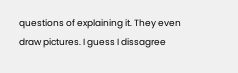questions of explaining it. They even draw pictures. I guess I dissagree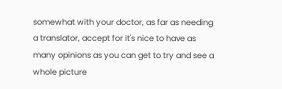somewhat with your doctor, as far as needing a translator, accept for it's nice to have as many opinions as you can get to try and see a whole picture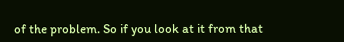of the problem. So if you look at it from that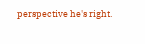perspective he's right.